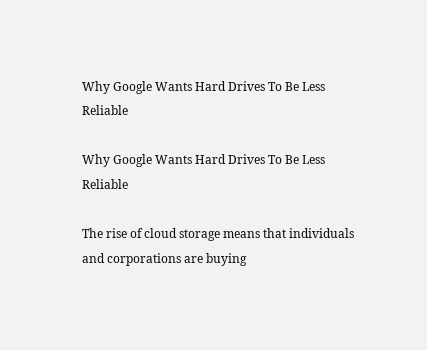Why Google Wants Hard Drives To Be Less Reliable

Why Google Wants Hard Drives To Be Less Reliable

The rise of cloud storage means that individuals and corporations are buying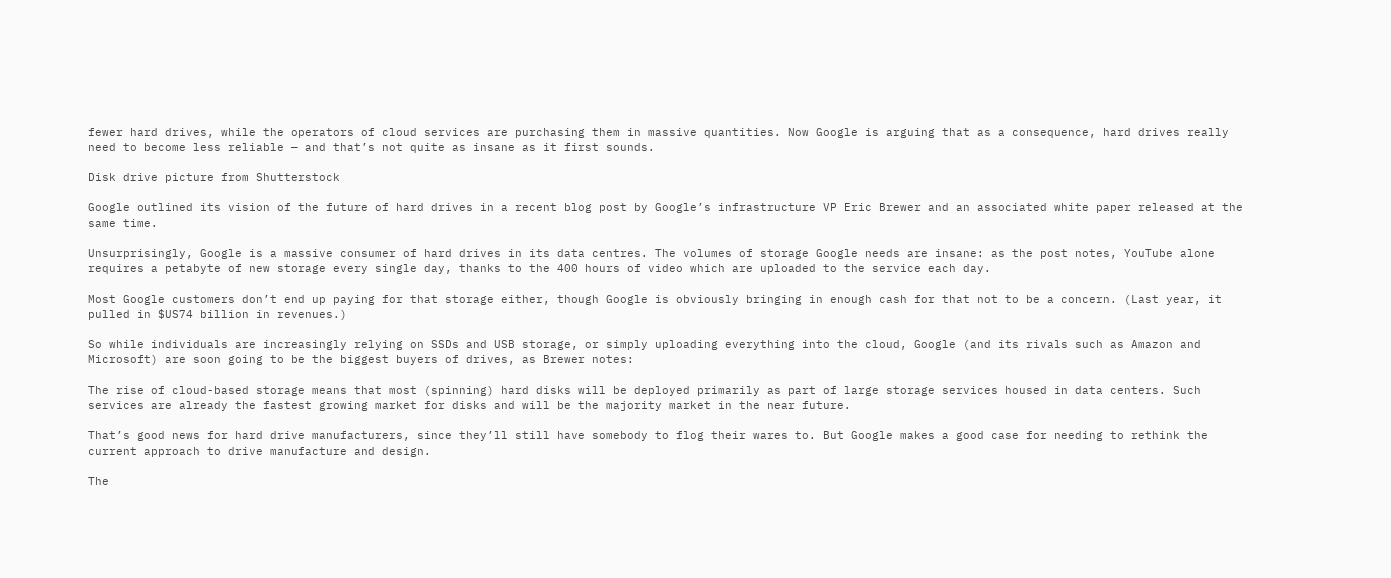fewer hard drives, while the operators of cloud services are purchasing them in massive quantities. Now Google is arguing that as a consequence, hard drives really need to become less reliable — and that’s not quite as insane as it first sounds.

Disk drive picture from Shutterstock

Google outlined its vision of the future of hard drives in a recent blog post by Google’s infrastructure VP Eric Brewer and an associated white paper released at the same time.

Unsurprisingly, Google is a massive consumer of hard drives in its data centres. The volumes of storage Google needs are insane: as the post notes, YouTube alone requires a petabyte of new storage every single day, thanks to the 400 hours of video which are uploaded to the service each day.

Most Google customers don’t end up paying for that storage either, though Google is obviously bringing in enough cash for that not to be a concern. (Last year, it pulled in $US74 billion in revenues.)

So while individuals are increasingly relying on SSDs and USB storage, or simply uploading everything into the cloud, Google (and its rivals such as Amazon and Microsoft) are soon going to be the biggest buyers of drives, as Brewer notes:

The rise of cloud-based storage means that most (spinning) hard disks will be deployed primarily as part of large storage services housed in data centers. Such services are already the fastest growing market for disks and will be the majority market in the near future.

That’s good news for hard drive manufacturers, since they’ll still have somebody to flog their wares to. But Google makes a good case for needing to rethink the current approach to drive manufacture and design.

The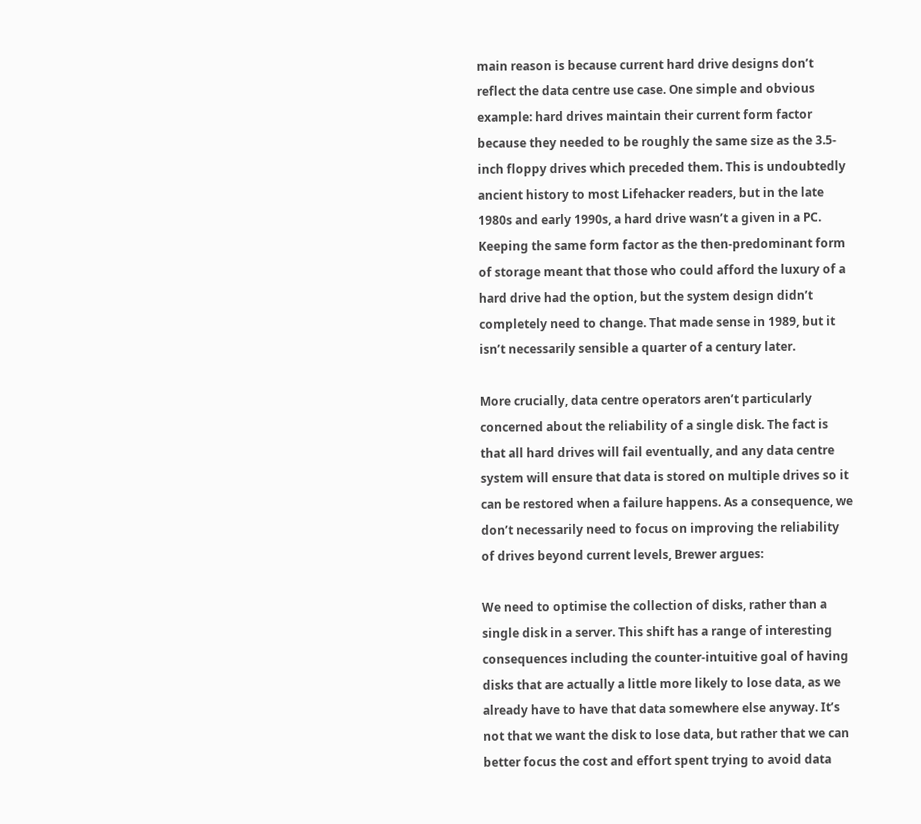main reason is because current hard drive designs don’t reflect the data centre use case. One simple and obvious example: hard drives maintain their current form factor because they needed to be roughly the same size as the 3.5-inch floppy drives which preceded them. This is undoubtedly ancient history to most Lifehacker readers, but in the late 1980s and early 1990s, a hard drive wasn’t a given in a PC. Keeping the same form factor as the then-predominant form of storage meant that those who could afford the luxury of a hard drive had the option, but the system design didn’t completely need to change. That made sense in 1989, but it isn’t necessarily sensible a quarter of a century later.

More crucially, data centre operators aren’t particularly concerned about the reliability of a single disk. The fact is that all hard drives will fail eventually, and any data centre system will ensure that data is stored on multiple drives so it can be restored when a failure happens. As a consequence, we don’t necessarily need to focus on improving the reliability of drives beyond current levels, Brewer argues:

We need to optimise the collection of disks, rather than a single disk in a server. This shift has a range of interesting consequences including the counter-intuitive goal of having disks that are actually a little more likely to lose data, as we already have to have that data somewhere else anyway. It’s not that we want the disk to lose data, but rather that we can better focus the cost and effort spent trying to avoid data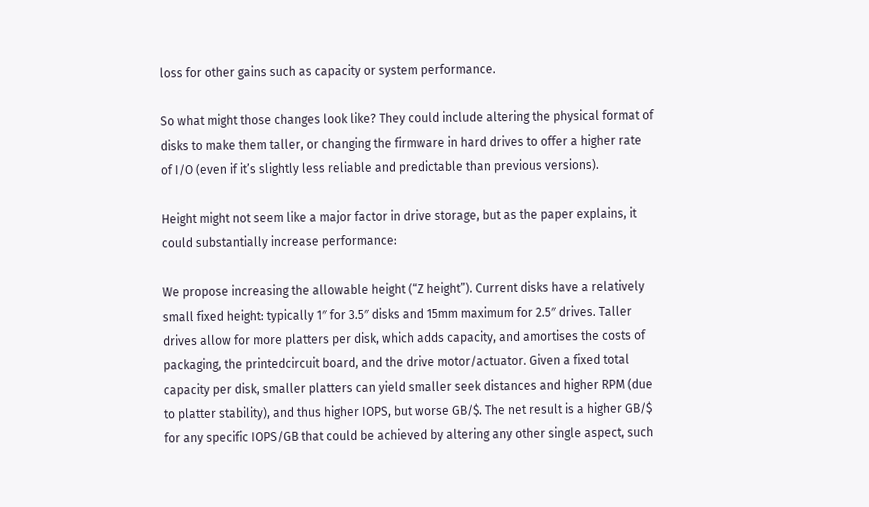loss for other gains such as capacity or system performance.

So what might those changes look like? They could include altering the physical format of disks to make them taller, or changing the firmware in hard drives to offer a higher rate of I/O (even if it’s slightly less reliable and predictable than previous versions).

Height might not seem like a major factor in drive storage, but as the paper explains, it could substantially increase performance:

We propose increasing the allowable height (“Z height”). Current disks have a relatively small fixed height: typically 1″ for 3.5″ disks and 15mm maximum for 2.5″ drives. Taller drives allow for more platters per disk, which adds capacity, and amortises the costs of packaging, the printedcircuit board, and the drive motor/actuator. Given a fixed total capacity per disk, smaller platters can yield smaller seek distances and higher RPM (due to platter stability), and thus higher IOPS, but worse GB/$. The net result is a higher GB/$ for any specific IOPS/GB that could be achieved by altering any other single aspect, such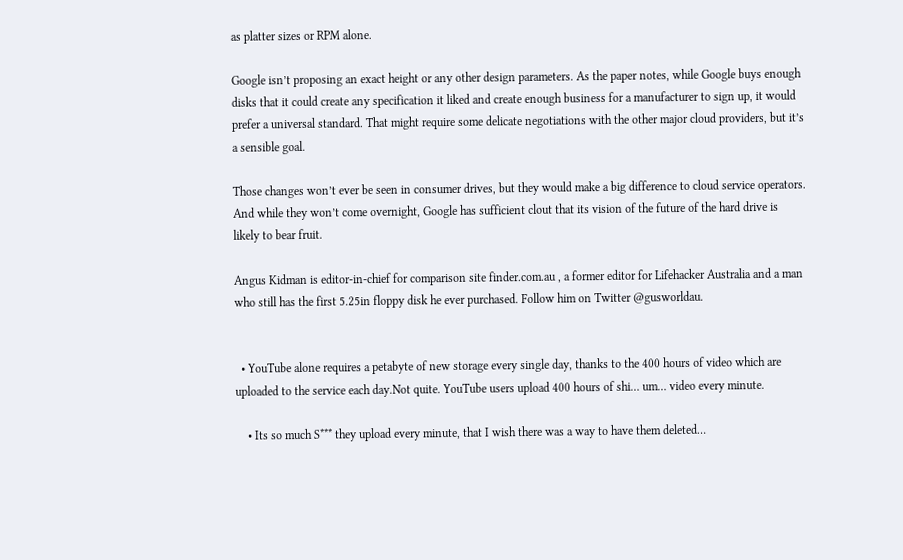as platter sizes or RPM alone.

Google isn’t proposing an exact height or any other design parameters. As the paper notes, while Google buys enough disks that it could create any specification it liked and create enough business for a manufacturer to sign up, it would prefer a universal standard. That might require some delicate negotiations with the other major cloud providers, but it’s a sensible goal.

Those changes won’t ever be seen in consumer drives, but they would make a big difference to cloud service operators. And while they won’t come overnight, Google has sufficient clout that its vision of the future of the hard drive is likely to bear fruit.

Angus Kidman is editor-in-chief for comparison site finder.com.au , a former editor for Lifehacker Australia and a man who still has the first 5.25in floppy disk he ever purchased. Follow him on Twitter @gusworldau.


  • YouTube alone requires a petabyte of new storage every single day, thanks to the 400 hours of video which are uploaded to the service each day.Not quite. YouTube users upload 400 hours of shi… um… video every minute.

    • Its so much S*** they upload every minute, that I wish there was a way to have them deleted…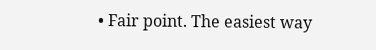• Fair point. The easiest way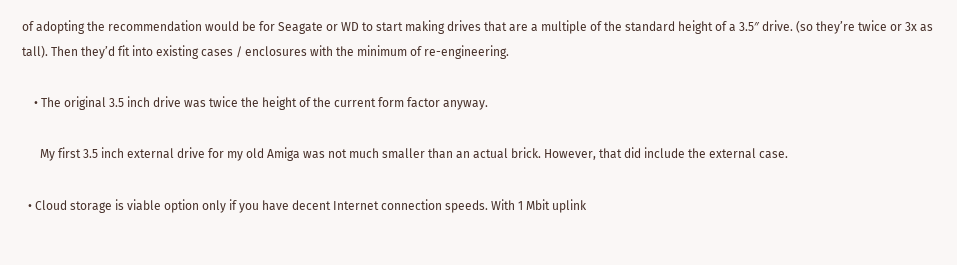of adopting the recommendation would be for Seagate or WD to start making drives that are a multiple of the standard height of a 3.5″ drive. (so they’re twice or 3x as tall). Then they’d fit into existing cases / enclosures with the minimum of re-engineering.

    • The original 3.5 inch drive was twice the height of the current form factor anyway.

      My first 3.5 inch external drive for my old Amiga was not much smaller than an actual brick. However, that did include the external case.

  • Cloud storage is viable option only if you have decent Internet connection speeds. With 1 Mbit uplink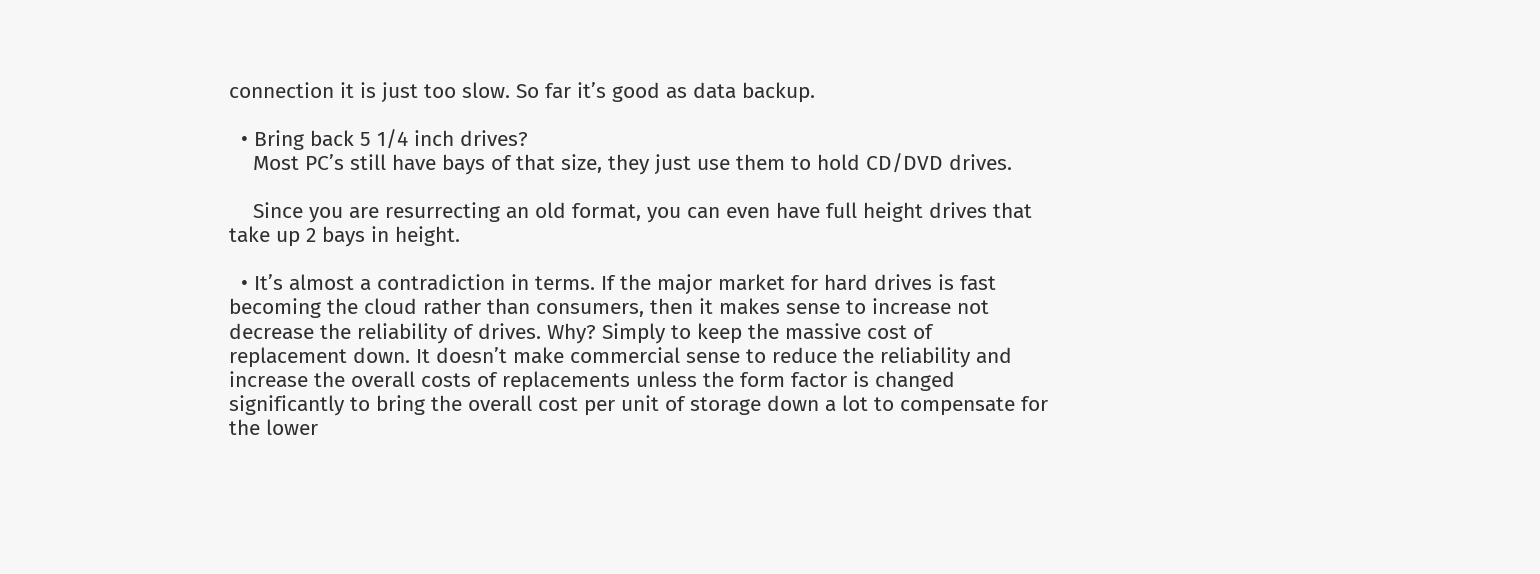connection it is just too slow. So far it’s good as data backup.

  • Bring back 5 1/4 inch drives?
    Most PC’s still have bays of that size, they just use them to hold CD/DVD drives.

    Since you are resurrecting an old format, you can even have full height drives that take up 2 bays in height.

  • It’s almost a contradiction in terms. If the major market for hard drives is fast becoming the cloud rather than consumers, then it makes sense to increase not decrease the reliability of drives. Why? Simply to keep the massive cost of replacement down. It doesn’t make commercial sense to reduce the reliability and increase the overall costs of replacements unless the form factor is changed significantly to bring the overall cost per unit of storage down a lot to compensate for the lower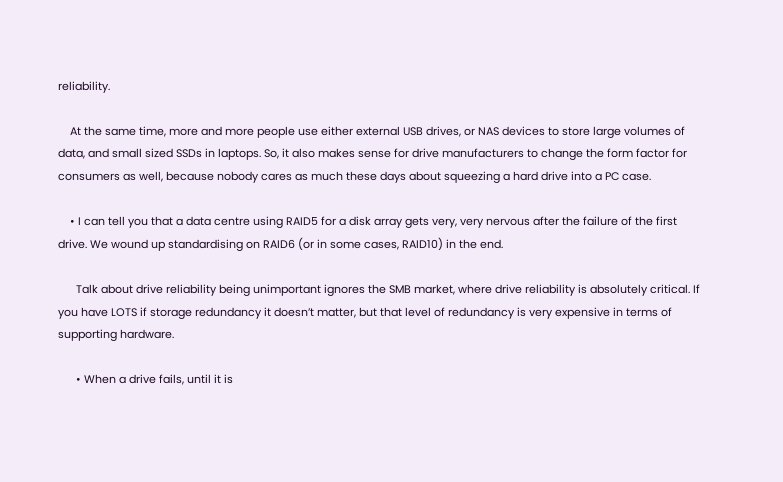reliability.

    At the same time, more and more people use either external USB drives, or NAS devices to store large volumes of data, and small sized SSDs in laptops. So, it also makes sense for drive manufacturers to change the form factor for consumers as well, because nobody cares as much these days about squeezing a hard drive into a PC case.

    • I can tell you that a data centre using RAID5 for a disk array gets very, very nervous after the failure of the first drive. We wound up standardising on RAID6 (or in some cases, RAID10) in the end.

      Talk about drive reliability being unimportant ignores the SMB market, where drive reliability is absolutely critical. If you have LOTS if storage redundancy it doesn’t matter, but that level of redundancy is very expensive in terms of supporting hardware.

      • When a drive fails, until it is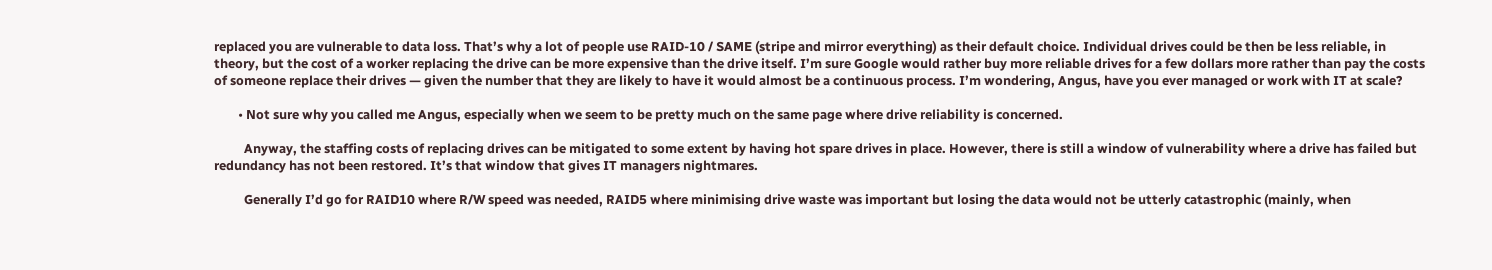replaced you are vulnerable to data loss. That’s why a lot of people use RAID-10 / SAME (stripe and mirror everything) as their default choice. Individual drives could be then be less reliable, in theory, but the cost of a worker replacing the drive can be more expensive than the drive itself. I’m sure Google would rather buy more reliable drives for a few dollars more rather than pay the costs of someone replace their drives — given the number that they are likely to have it would almost be a continuous process. I’m wondering, Angus, have you ever managed or work with IT at scale?

        • Not sure why you called me Angus, especially when we seem to be pretty much on the same page where drive reliability is concerned.

          Anyway, the staffing costs of replacing drives can be mitigated to some extent by having hot spare drives in place. However, there is still a window of vulnerability where a drive has failed but redundancy has not been restored. It’s that window that gives IT managers nightmares.

          Generally I’d go for RAID10 where R/W speed was needed, RAID5 where minimising drive waste was important but losing the data would not be utterly catastrophic (mainly, when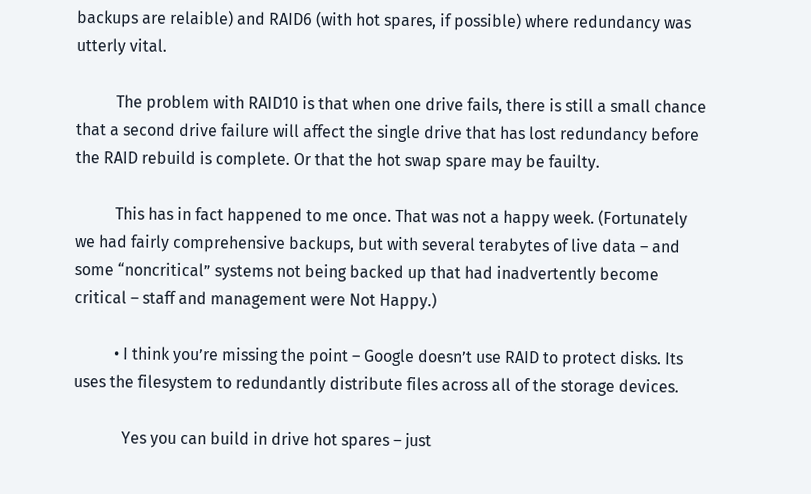backups are relaible) and RAID6 (with hot spares, if possible) where redundancy was utterly vital.

          The problem with RAID10 is that when one drive fails, there is still a small chance that a second drive failure will affect the single drive that has lost redundancy before the RAID rebuild is complete. Or that the hot swap spare may be fauilty.

          This has in fact happened to me once. That was not a happy week. (Fortunately we had fairly comprehensive backups, but with several terabytes of live data – and some “noncritical” systems not being backed up that had inadvertently become critical – staff and management were Not Happy.)

          • I think you’re missing the point – Google doesn’t use RAID to protect disks. Its uses the filesystem to redundantly distribute files across all of the storage devices.

            Yes you can build in drive hot spares – just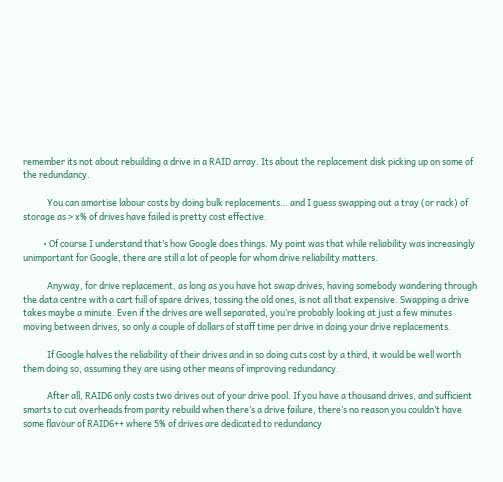remember its not about rebuilding a drive in a RAID array. Its about the replacement disk picking up on some of the redundancy.

            You can amortise labour costs by doing bulk replacements… and I guess swapping out a tray (or rack) of storage as > x% of drives have failed is pretty cost effective.

          • Of course I understand that’s how Google does things. My point was that while reliability was increasingly unimportant for Google, there are still a lot of people for whom drive reliability matters.

            Anyway, for drive replacement, as long as you have hot swap drives, having somebody wandering through the data centre with a cart full of spare drives, tossing the old ones, is not all that expensive. Swapping a drive takes maybe a minute. Even if the drives are well separated, you’re probably looking at just a few minutes moving between drives, so only a couple of dollars of staff time per drive in doing your drive replacements.

            If Google halves the reliability of their drives and in so doing cuts cost by a third, it would be well worth them doing so, assuming they are using other means of improving redundancy.

            After all, RAID6 only costs two drives out of your drive pool. If you have a thousand drives, and sufficient smarts to cut overheads from parity rebuild when there’s a drive failure, there’s no reason you couldn’t have some flavour of RAID6++ where 5% of drives are dedicated to redundancy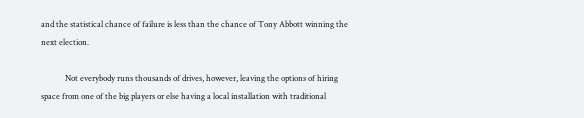and the statistical chance of failure is less than the chance of Tony Abbott winning the next election.

            Not everybody runs thousands of drives, however, leaving the options of hiring space from one of the big players or else having a local installation with traditional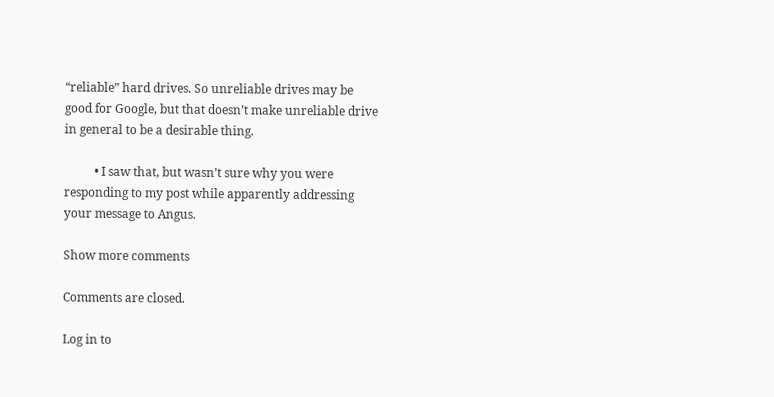“reliable” hard drives. So unreliable drives may be good for Google, but that doesn’t make unreliable drive in general to be a desirable thing.

          • I saw that, but wasn’t sure why you were responding to my post while apparently addressing your message to Angus.

Show more comments

Comments are closed.

Log in to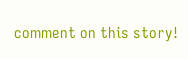comment on this story!